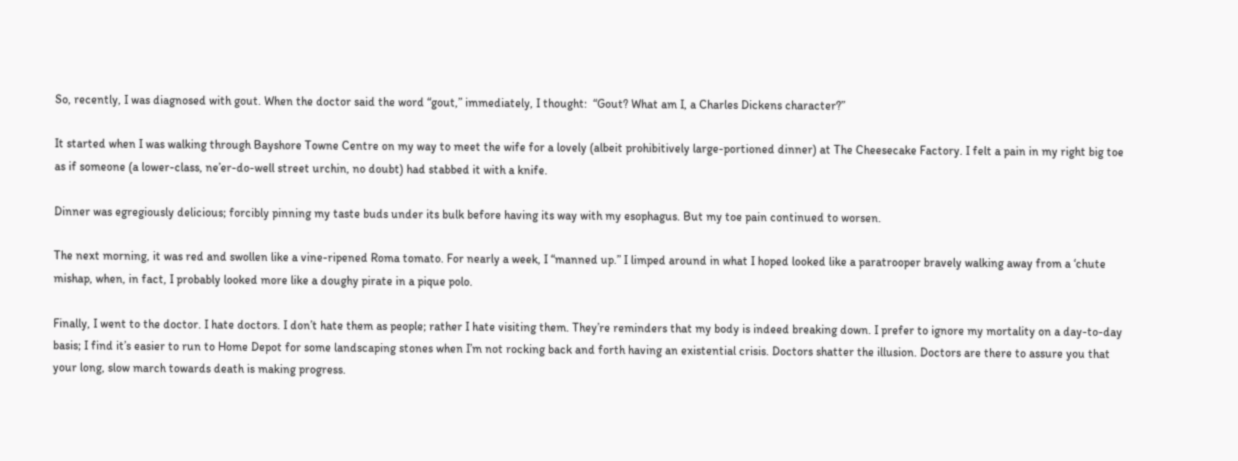So, recently, I was diagnosed with gout. When the doctor said the word “gout,” immediately, I thought:  “Gout? What am I, a Charles Dickens character?”

It started when I was walking through Bayshore Towne Centre on my way to meet the wife for a lovely (albeit prohibitively large-portioned dinner) at The Cheesecake Factory. I felt a pain in my right big toe as if someone (a lower-class, ne’er-do-well street urchin, no doubt) had stabbed it with a knife.

Dinner was egregiously delicious; forcibly pinning my taste buds under its bulk before having its way with my esophagus. But my toe pain continued to worsen.

The next morning, it was red and swollen like a vine-ripened Roma tomato. For nearly a week, I “manned up.” I limped around in what I hoped looked like a paratrooper bravely walking away from a ‘chute mishap, when, in fact, I probably looked more like a doughy pirate in a pique polo.

Finally, I went to the doctor. I hate doctors. I don’t hate them as people; rather I hate visiting them. They’re reminders that my body is indeed breaking down. I prefer to ignore my mortality on a day-to-day basis; I find it’s easier to run to Home Depot for some landscaping stones when I’m not rocking back and forth having an existential crisis. Doctors shatter the illusion. Doctors are there to assure you that your long, slow march towards death is making progress.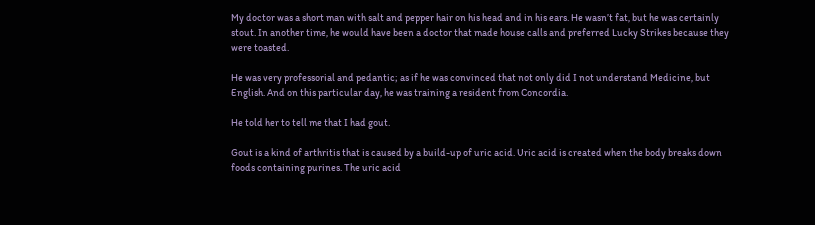My doctor was a short man with salt and pepper hair on his head and in his ears. He wasn’t fat, but he was certainly stout. In another time, he would have been a doctor that made house calls and preferred Lucky Strikes because they were toasted.

He was very professorial and pedantic; as if he was convinced that not only did I not understand Medicine, but English. And on this particular day, he was training a resident from Concordia.

He told her to tell me that I had gout.

Gout is a kind of arthritis that is caused by a build-up of uric acid. Uric acid is created when the body breaks down foods containing purines. The uric acid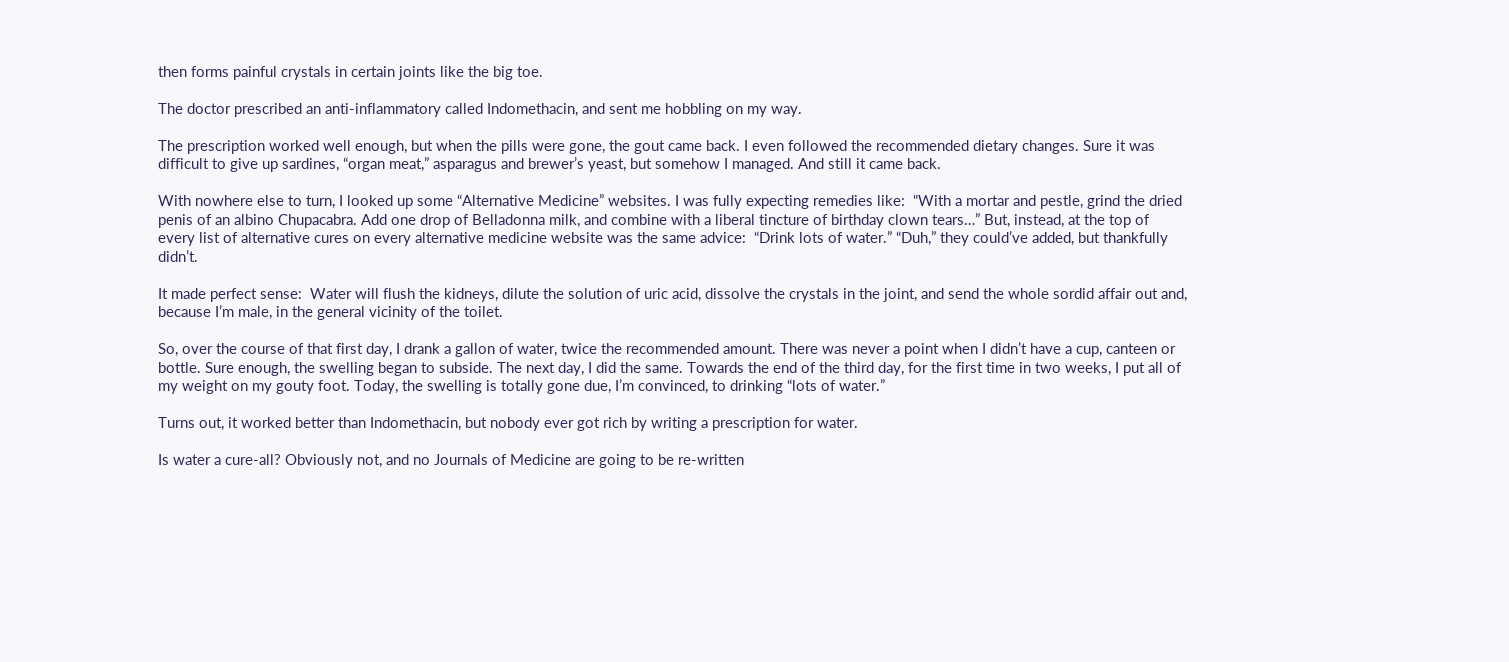then forms painful crystals in certain joints like the big toe.

The doctor prescribed an anti-inflammatory called Indomethacin, and sent me hobbling on my way.

The prescription worked well enough, but when the pills were gone, the gout came back. I even followed the recommended dietary changes. Sure it was difficult to give up sardines, “organ meat,” asparagus and brewer’s yeast, but somehow I managed. And still it came back.

With nowhere else to turn, I looked up some “Alternative Medicine” websites. I was fully expecting remedies like:  “With a mortar and pestle, grind the dried penis of an albino Chupacabra. Add one drop of Belladonna milk, and combine with a liberal tincture of birthday clown tears…” But, instead, at the top of every list of alternative cures on every alternative medicine website was the same advice:  “Drink lots of water.” “Duh,” they could’ve added, but thankfully didn’t.

It made perfect sense:  Water will flush the kidneys, dilute the solution of uric acid, dissolve the crystals in the joint, and send the whole sordid affair out and, because I’m male, in the general vicinity of the toilet.

So, over the course of that first day, I drank a gallon of water, twice the recommended amount. There was never a point when I didn’t have a cup, canteen or bottle. Sure enough, the swelling began to subside. The next day, I did the same. Towards the end of the third day, for the first time in two weeks, I put all of my weight on my gouty foot. Today, the swelling is totally gone due, I’m convinced, to drinking “lots of water.”

Turns out, it worked better than Indomethacin, but nobody ever got rich by writing a prescription for water.

Is water a cure-all? Obviously not, and no Journals of Medicine are going to be re-written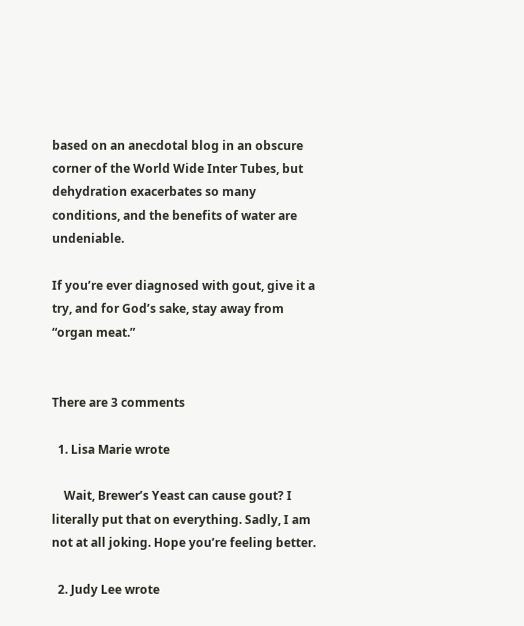based on an anecdotal blog in an obscure corner of the World Wide Inter Tubes, but dehydration exacerbates so many conditions, and the benefits of water are undeniable.

If you’re ever diagnosed with gout, give it a try, and for God’s sake, stay away from “organ meat.”


There are 3 comments

  1. Lisa Marie wrote

    Wait, Brewer’s Yeast can cause gout? I literally put that on everything. Sadly, I am not at all joking. Hope you’re feeling better.

  2. Judy Lee wrote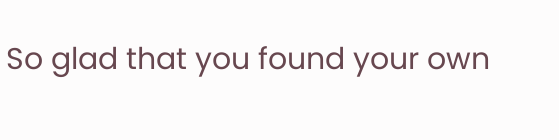So glad that you found your own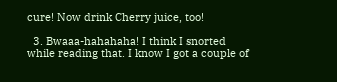cure! Now drink Cherry juice, too!

  3. Bwaaa-hahahaha! I think I snorted while reading that. I know I got a couple of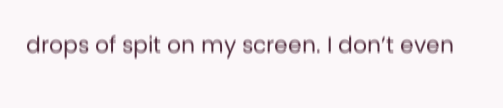drops of spit on my screen. I don’t even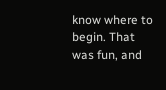know where to begin. That was fun, and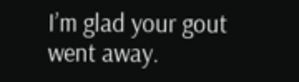I’m glad your gout went away.